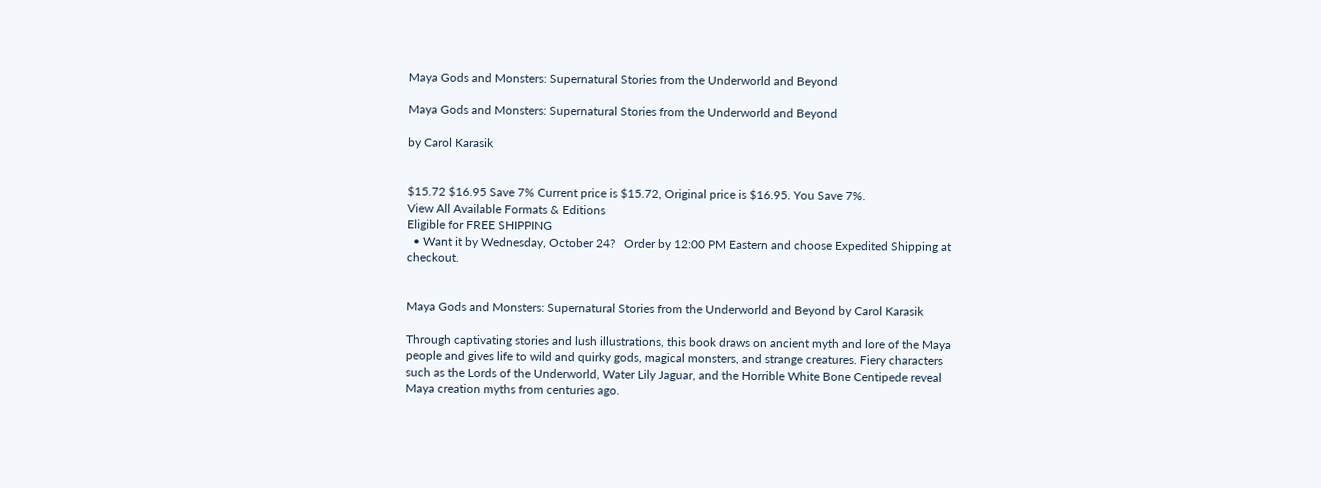Maya Gods and Monsters: Supernatural Stories from the Underworld and Beyond

Maya Gods and Monsters: Supernatural Stories from the Underworld and Beyond

by Carol Karasik


$15.72 $16.95 Save 7% Current price is $15.72, Original price is $16.95. You Save 7%.
View All Available Formats & Editions
Eligible for FREE SHIPPING
  • Want it by Wednesday, October 24?   Order by 12:00 PM Eastern and choose Expedited Shipping at checkout.


Maya Gods and Monsters: Supernatural Stories from the Underworld and Beyond by Carol Karasik

Through captivating stories and lush illustrations, this book draws on ancient myth and lore of the Maya people and gives life to wild and quirky gods, magical monsters, and strange creatures. Fiery characters such as the Lords of the Underworld, Water Lily Jaguar, and the Horrible White Bone Centipede reveal Maya creation myths from centuries ago.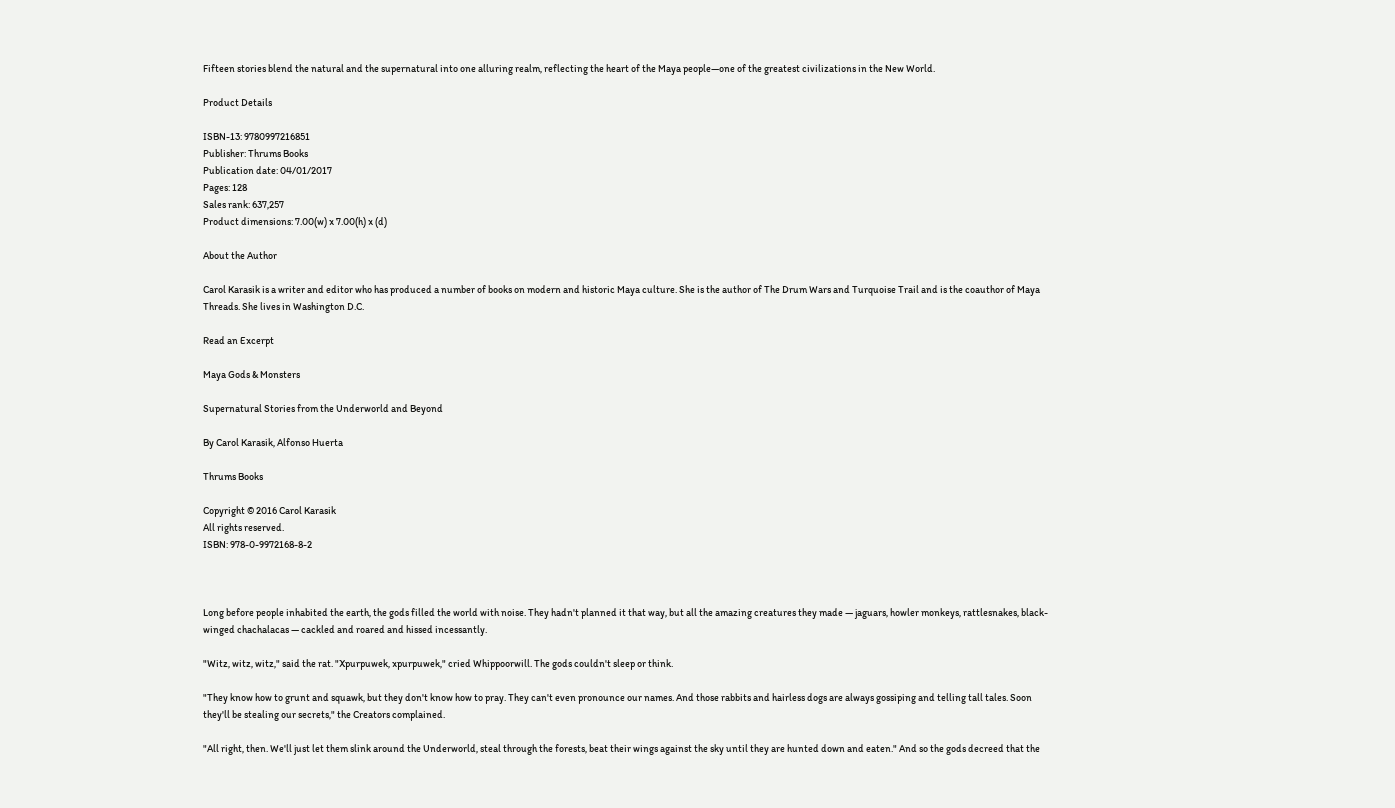Fifteen stories blend the natural and the supernatural into one alluring realm, reflecting the heart of the Maya people—one of the greatest civilizations in the New World.

Product Details

ISBN-13: 9780997216851
Publisher: Thrums Books
Publication date: 04/01/2017
Pages: 128
Sales rank: 637,257
Product dimensions: 7.00(w) x 7.00(h) x (d)

About the Author

Carol Karasik is a writer and editor who has produced a number of books on modern and historic Maya culture. She is the author of The Drum Wars and Turquoise Trail and is the coauthor of Maya Threads. She lives in Washington D.C.

Read an Excerpt

Maya Gods & Monsters

Supernatural Stories from the Underworld and Beyond

By Carol Karasik, Alfonso Huerta

Thrums Books

Copyright © 2016 Carol Karasik
All rights reserved.
ISBN: 978-0-9972168-8-2



Long before people inhabited the earth, the gods filled the world with noise. They hadn't planned it that way, but all the amazing creatures they made — jaguars, howler monkeys, rattlesnakes, black-winged chachalacas — cackled and roared and hissed incessantly.

"Witz, witz, witz," said the rat. "Xpurpuwek, xpurpuwek," cried Whippoorwill. The gods couldn't sleep or think.

"They know how to grunt and squawk, but they don't know how to pray. They can't even pronounce our names. And those rabbits and hairless dogs are always gossiping and telling tall tales. Soon they'll be stealing our secrets," the Creators complained.

"All right, then. We'll just let them slink around the Underworld, steal through the forests, beat their wings against the sky until they are hunted down and eaten." And so the gods decreed that the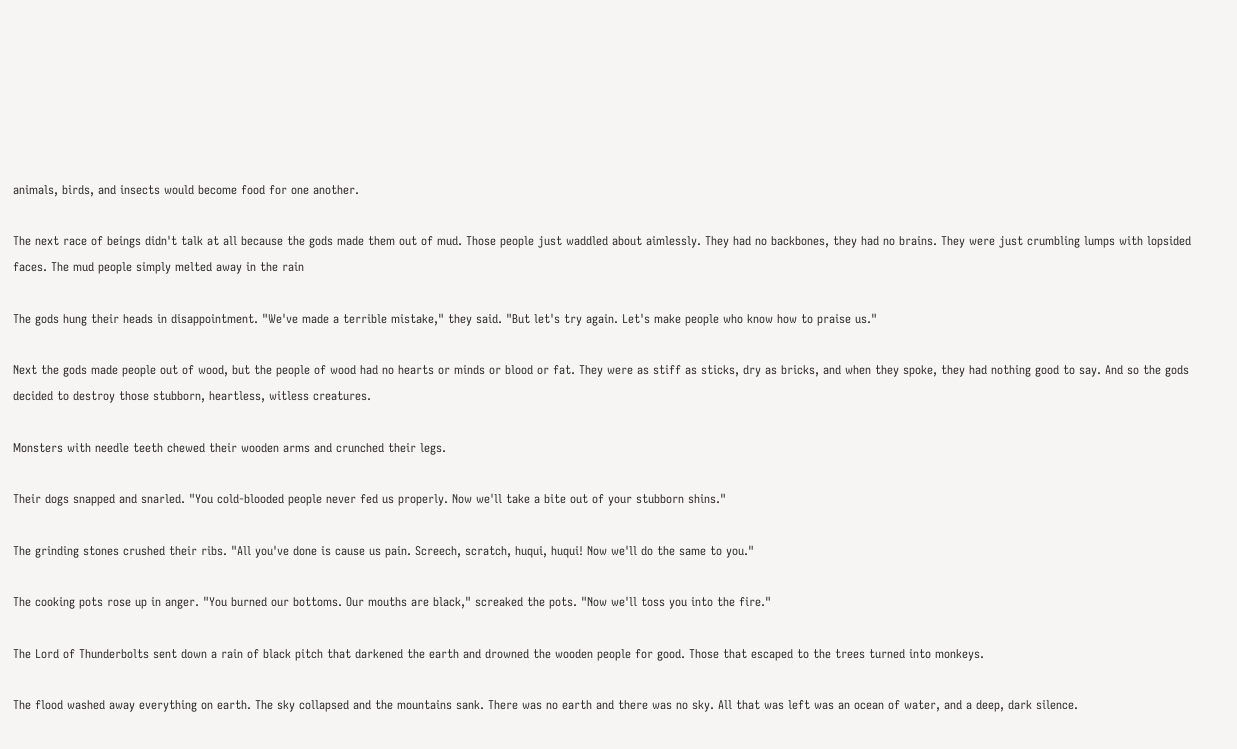animals, birds, and insects would become food for one another.

The next race of beings didn't talk at all because the gods made them out of mud. Those people just waddled about aimlessly. They had no backbones, they had no brains. They were just crumbling lumps with lopsided faces. The mud people simply melted away in the rain

The gods hung their heads in disappointment. "We've made a terrible mistake," they said. "But let's try again. Let's make people who know how to praise us."

Next the gods made people out of wood, but the people of wood had no hearts or minds or blood or fat. They were as stiff as sticks, dry as bricks, and when they spoke, they had nothing good to say. And so the gods decided to destroy those stubborn, heartless, witless creatures.

Monsters with needle teeth chewed their wooden arms and crunched their legs.

Their dogs snapped and snarled. "You cold-blooded people never fed us properly. Now we'll take a bite out of your stubborn shins."

The grinding stones crushed their ribs. "All you've done is cause us pain. Screech, scratch, huqui, huqui! Now we'll do the same to you."

The cooking pots rose up in anger. "You burned our bottoms. Our mouths are black," screaked the pots. "Now we'll toss you into the fire."

The Lord of Thunderbolts sent down a rain of black pitch that darkened the earth and drowned the wooden people for good. Those that escaped to the trees turned into monkeys.

The flood washed away everything on earth. The sky collapsed and the mountains sank. There was no earth and there was no sky. All that was left was an ocean of water, and a deep, dark silence.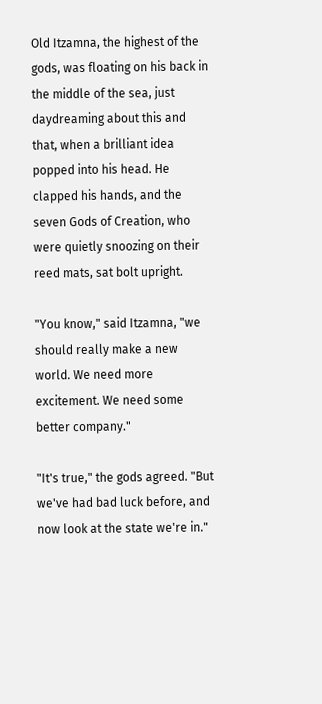Old Itzamna, the highest of the gods, was floating on his back in the middle of the sea, just daydreaming about this and that, when a brilliant idea popped into his head. He clapped his hands, and the seven Gods of Creation, who were quietly snoozing on their reed mats, sat bolt upright.

"You know," said Itzamna, "we should really make a new world. We need more excitement. We need some better company."

"It's true," the gods agreed. "But we've had bad luck before, and now look at the state we're in."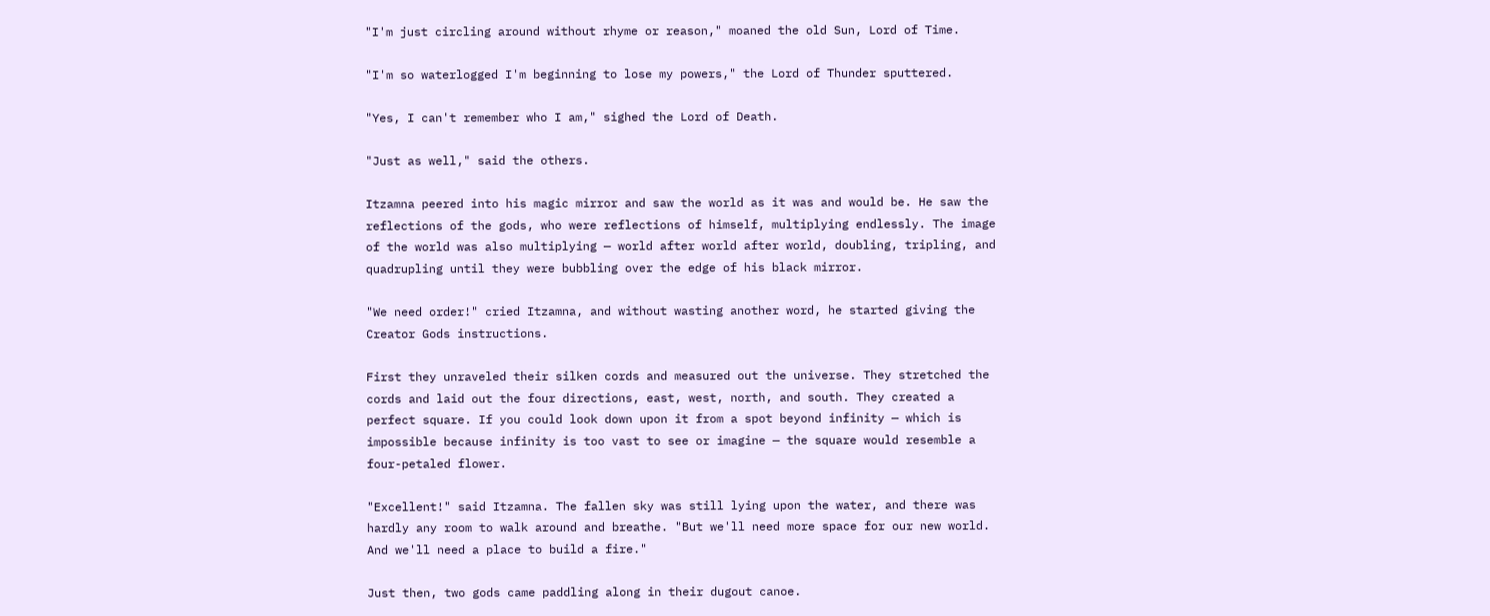"I'm just circling around without rhyme or reason," moaned the old Sun, Lord of Time.

"I'm so waterlogged I'm beginning to lose my powers," the Lord of Thunder sputtered.

"Yes, I can't remember who I am," sighed the Lord of Death.

"Just as well," said the others.

Itzamna peered into his magic mirror and saw the world as it was and would be. He saw the reflections of the gods, who were reflections of himself, multiplying endlessly. The image of the world was also multiplying — world after world after world, doubling, tripling, and quadrupling until they were bubbling over the edge of his black mirror.

"We need order!" cried Itzamna, and without wasting another word, he started giving the Creator Gods instructions.

First they unraveled their silken cords and measured out the universe. They stretched the cords and laid out the four directions, east, west, north, and south. They created a perfect square. If you could look down upon it from a spot beyond infinity — which is impossible because infinity is too vast to see or imagine — the square would resemble a four-petaled flower.

"Excellent!" said Itzamna. The fallen sky was still lying upon the water, and there was hardly any room to walk around and breathe. "But we'll need more space for our new world. And we'll need a place to build a fire."

Just then, two gods came paddling along in their dugout canoe.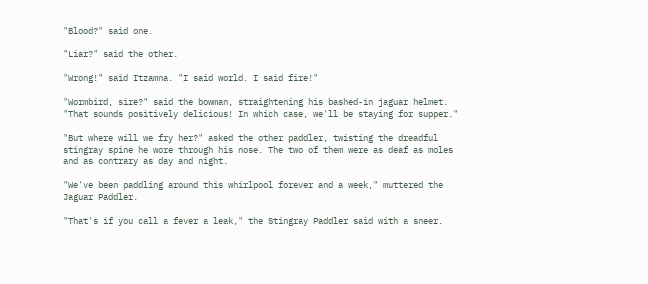"Blood?" said one.

"Liar?" said the other.

"Wrong!" said Itzamna. "I said world. I said fire!"

"Wormbird, sire?" said the bowman, straightening his bashed-in jaguar helmet. "That sounds positively delicious! In which case, we'll be staying for supper."

"But where will we fry her?" asked the other paddler, twisting the dreadful stingray spine he wore through his nose. The two of them were as deaf as moles and as contrary as day and night.

"We've been paddling around this whirlpool forever and a week," muttered the Jaguar Paddler.

"That's if you call a fever a leak," the Stingray Paddler said with a sneer.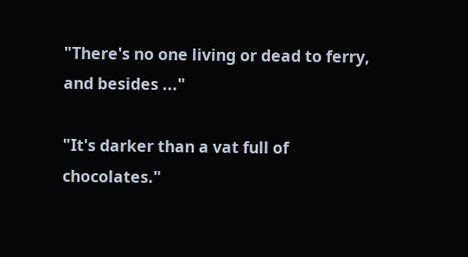"There's no one living or dead to ferry, and besides ..."

"It's darker than a vat full of chocolates."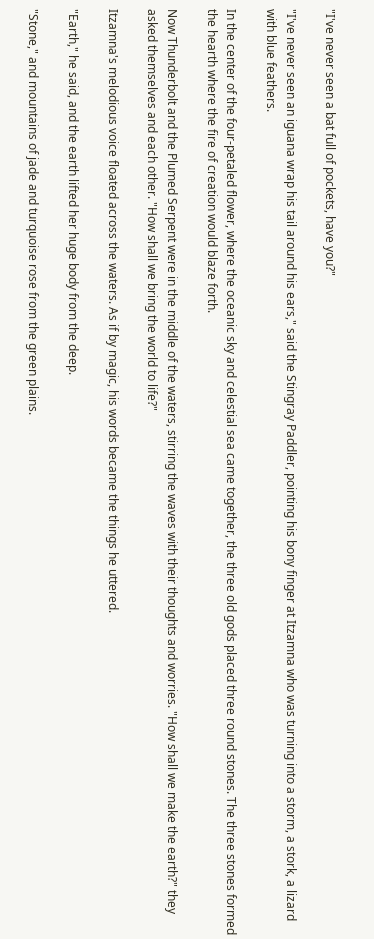"I've never seen a bat full of pockets, have you?"

"I've never seen an iguana wrap his tail around his ears," said the Stingray Paddler, pointing his bony finger at Itzamna who was turning into a storm, a stork, a lizard with blue feathers.

In the center of the four-petaled flower, where the oceanic sky and celestial sea came together, the three old gods placed three round stones. The three stones formed the hearth where the fire of creation would blaze forth.

Now Thunderbolt and the Plumed Serpent were in the middle of the waters, stirring the waves with their thoughts and worries. "How shall we make the earth?" they asked themselves and each other. "How shall we bring the world to life?"

Itzamna's melodious voice floated across the waters. As if by magic, his words became the things he uttered.

"Earth," he said, and the earth lifted her huge body from the deep.

"Stone," and mountains of jade and turquoise rose from the green plains.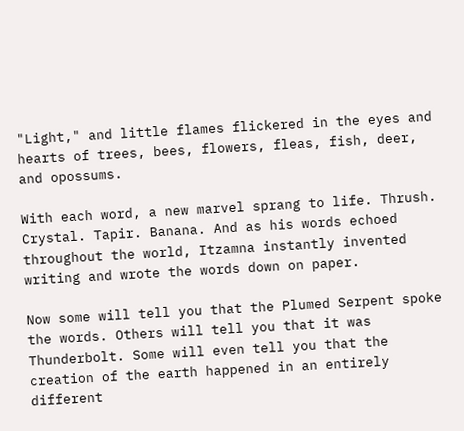"Light," and little flames flickered in the eyes and hearts of trees, bees, flowers, fleas, fish, deer, and opossums.

With each word, a new marvel sprang to life. Thrush. Crystal. Tapir. Banana. And as his words echoed throughout the world, Itzamna instantly invented writing and wrote the words down on paper.

Now some will tell you that the Plumed Serpent spoke the words. Others will tell you that it was Thunderbolt. Some will even tell you that the creation of the earth happened in an entirely different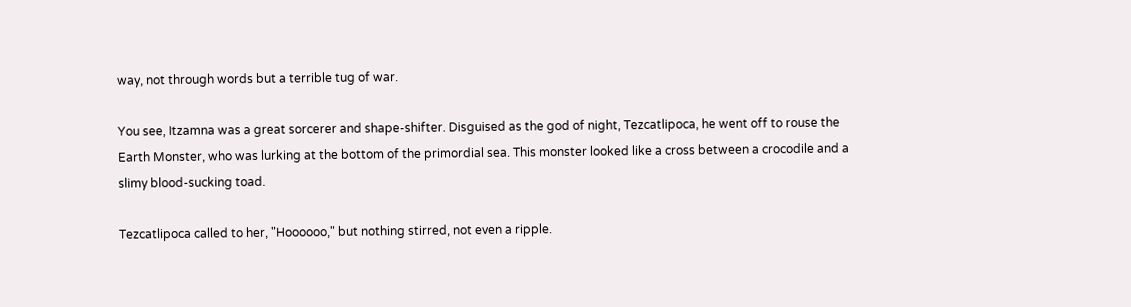way, not through words but a terrible tug of war.

You see, Itzamna was a great sorcerer and shape-shifter. Disguised as the god of night, Tezcatlipoca, he went off to rouse the Earth Monster, who was lurking at the bottom of the primordial sea. This monster looked like a cross between a crocodile and a slimy blood-sucking toad.

Tezcatlipoca called to her, "Hoooooo," but nothing stirred, not even a ripple.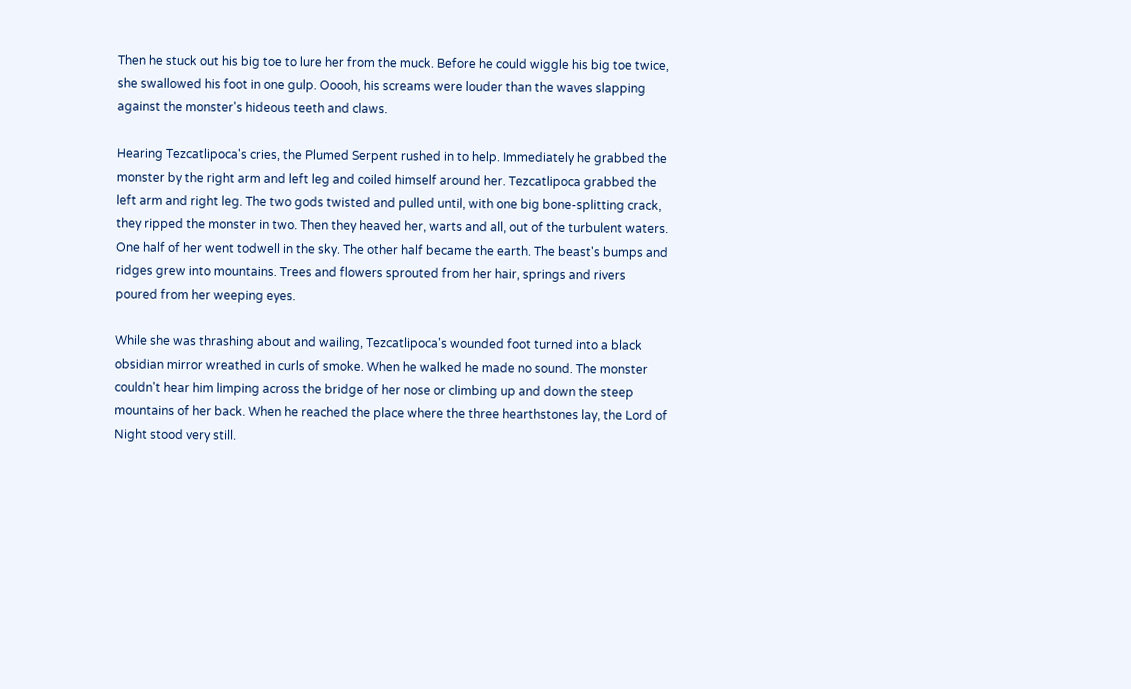Then he stuck out his big toe to lure her from the muck. Before he could wiggle his big toe twice, she swallowed his foot in one gulp. Ooooh, his screams were louder than the waves slapping against the monster's hideous teeth and claws.

Hearing Tezcatlipoca's cries, the Plumed Serpent rushed in to help. Immediately he grabbed the monster by the right arm and left leg and coiled himself around her. Tezcatlipoca grabbed the left arm and right leg. The two gods twisted and pulled until, with one big bone-splitting crack, they ripped the monster in two. Then they heaved her, warts and all, out of the turbulent waters. One half of her went todwell in the sky. The other half became the earth. The beast's bumps and ridges grew into mountains. Trees and flowers sprouted from her hair, springs and rivers poured from her weeping eyes.

While she was thrashing about and wailing, Tezcatlipoca's wounded foot turned into a black obsidian mirror wreathed in curls of smoke. When he walked he made no sound. The monster couldn't hear him limping across the bridge of her nose or climbing up and down the steep mountains of her back. When he reached the place where the three hearthstones lay, the Lord of Night stood very still.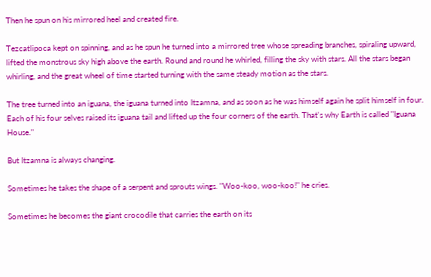Then he spun on his mirrored heel and created fire.

Tezcatlipoca kept on spinning, and as he spun he turned into a mirrored tree whose spreading branches, spiraling upward, lifted the monstrous sky high above the earth. Round and round he whirled, filling the sky with stars. All the stars began whirling, and the great wheel of time started turning with the same steady motion as the stars.

The tree turned into an iguana, the iguana turned into Itzamna, and as soon as he was himself again he split himself in four. Each of his four selves raised its iguana tail and lifted up the four corners of the earth. That's why Earth is called "Iguana House."

But Itzamna is always changing.

Sometimes he takes the shape of a serpent and sprouts wings. "Woo-koo, woo-koo!" he cries.

Sometimes he becomes the giant crocodile that carries the earth on its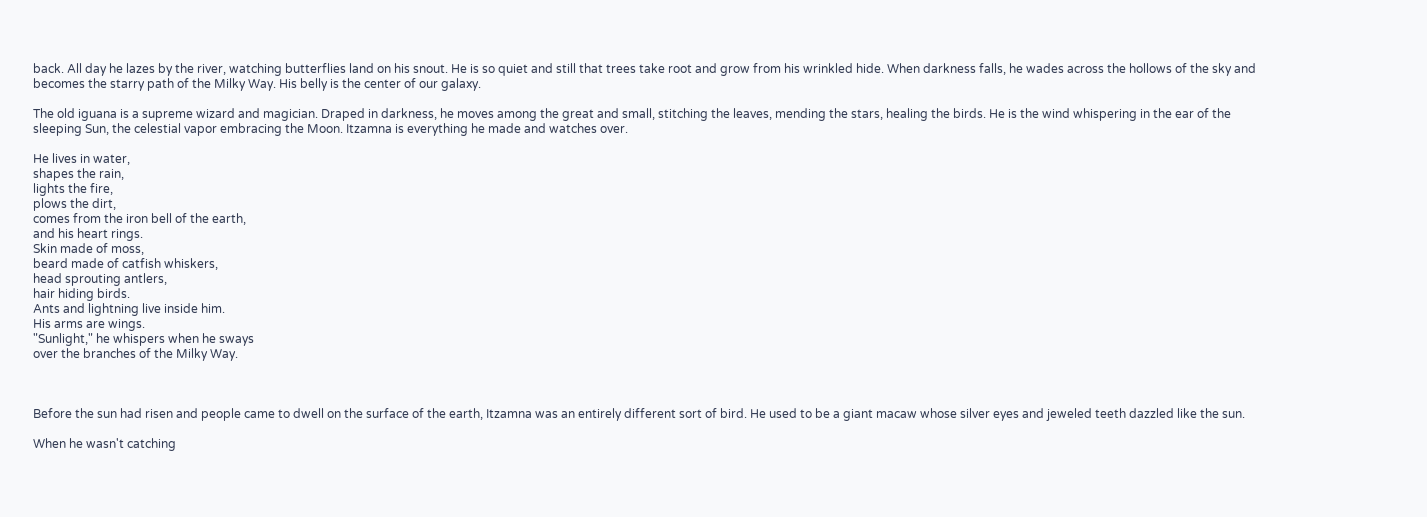back. All day he lazes by the river, watching butterflies land on his snout. He is so quiet and still that trees take root and grow from his wrinkled hide. When darkness falls, he wades across the hollows of the sky and becomes the starry path of the Milky Way. His belly is the center of our galaxy.

The old iguana is a supreme wizard and magician. Draped in darkness, he moves among the great and small, stitching the leaves, mending the stars, healing the birds. He is the wind whispering in the ear of the sleeping Sun, the celestial vapor embracing the Moon. Itzamna is everything he made and watches over.

He lives in water,
shapes the rain,
lights the fire,
plows the dirt,
comes from the iron bell of the earth,
and his heart rings.
Skin made of moss,
beard made of catfish whiskers,
head sprouting antlers,
hair hiding birds.
Ants and lightning live inside him.
His arms are wings.
"Sunlight," he whispers when he sways
over the branches of the Milky Way.



Before the sun had risen and people came to dwell on the surface of the earth, Itzamna was an entirely different sort of bird. He used to be a giant macaw whose silver eyes and jeweled teeth dazzled like the sun.

When he wasn't catching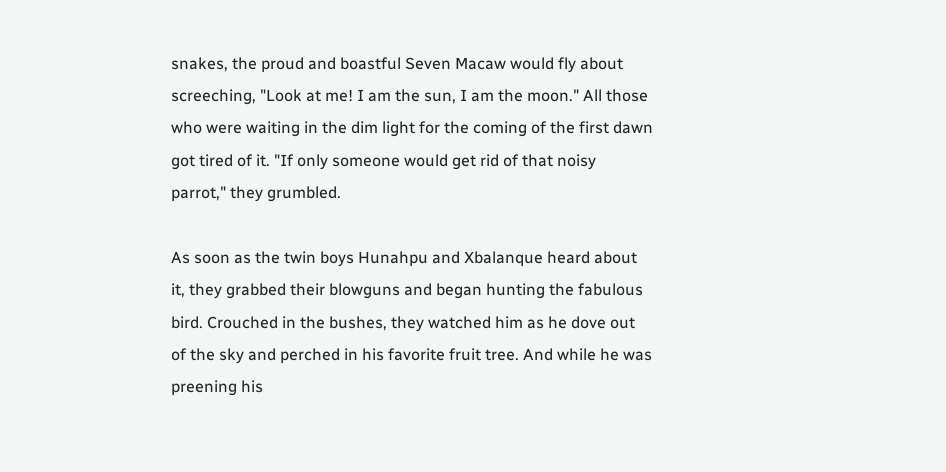snakes, the proud and boastful Seven Macaw would fly about screeching, "Look at me! I am the sun, I am the moon." All those who were waiting in the dim light for the coming of the first dawn got tired of it. "If only someone would get rid of that noisy parrot," they grumbled.

As soon as the twin boys Hunahpu and Xbalanque heard about it, they grabbed their blowguns and began hunting the fabulous bird. Crouched in the bushes, they watched him as he dove out of the sky and perched in his favorite fruit tree. And while he was preening his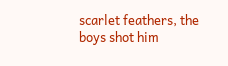scarlet feathers, the boys shot him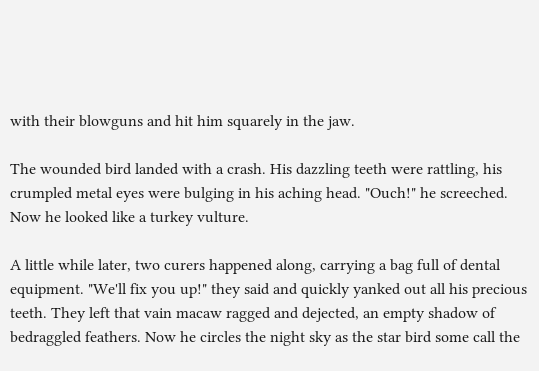with their blowguns and hit him squarely in the jaw.

The wounded bird landed with a crash. His dazzling teeth were rattling, his crumpled metal eyes were bulging in his aching head. "Ouch!" he screeched. Now he looked like a turkey vulture.

A little while later, two curers happened along, carrying a bag full of dental equipment. "We'll fix you up!" they said and quickly yanked out all his precious teeth. They left that vain macaw ragged and dejected, an empty shadow of bedraggled feathers. Now he circles the night sky as the star bird some call the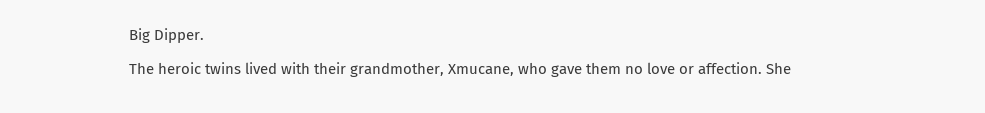Big Dipper.

The heroic twins lived with their grandmother, Xmucane, who gave them no love or affection. She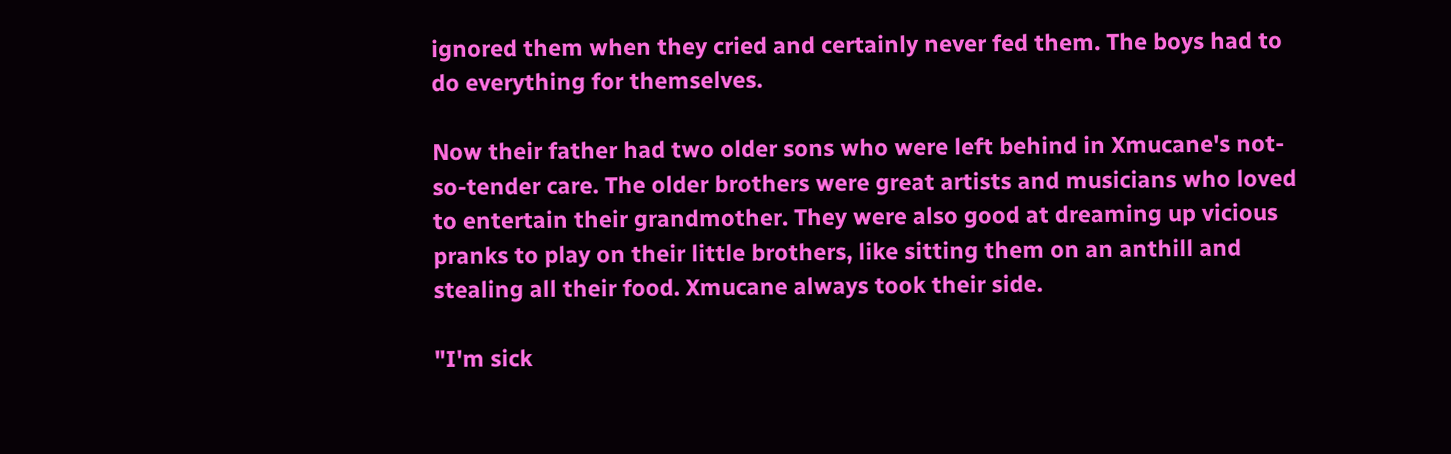ignored them when they cried and certainly never fed them. The boys had to do everything for themselves.

Now their father had two older sons who were left behind in Xmucane's not-so-tender care. The older brothers were great artists and musicians who loved to entertain their grandmother. They were also good at dreaming up vicious pranks to play on their little brothers, like sitting them on an anthill and stealing all their food. Xmucane always took their side.

"I'm sick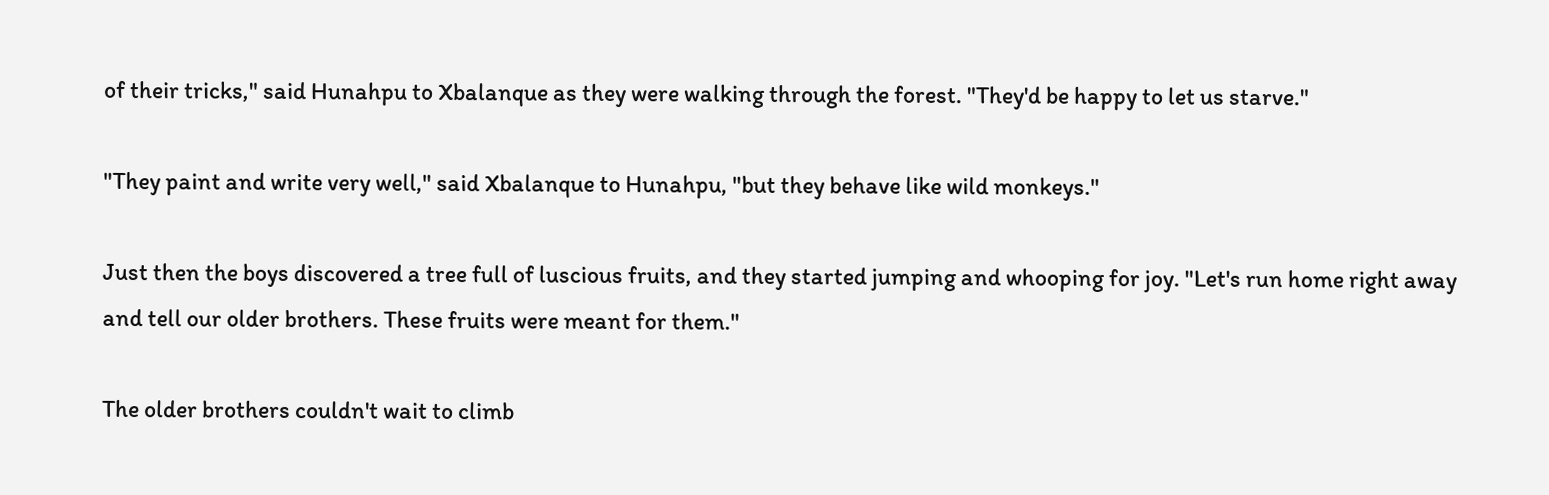of their tricks," said Hunahpu to Xbalanque as they were walking through the forest. "They'd be happy to let us starve."

"They paint and write very well," said Xbalanque to Hunahpu, "but they behave like wild monkeys."

Just then the boys discovered a tree full of luscious fruits, and they started jumping and whooping for joy. "Let's run home right away and tell our older brothers. These fruits were meant for them."

The older brothers couldn't wait to climb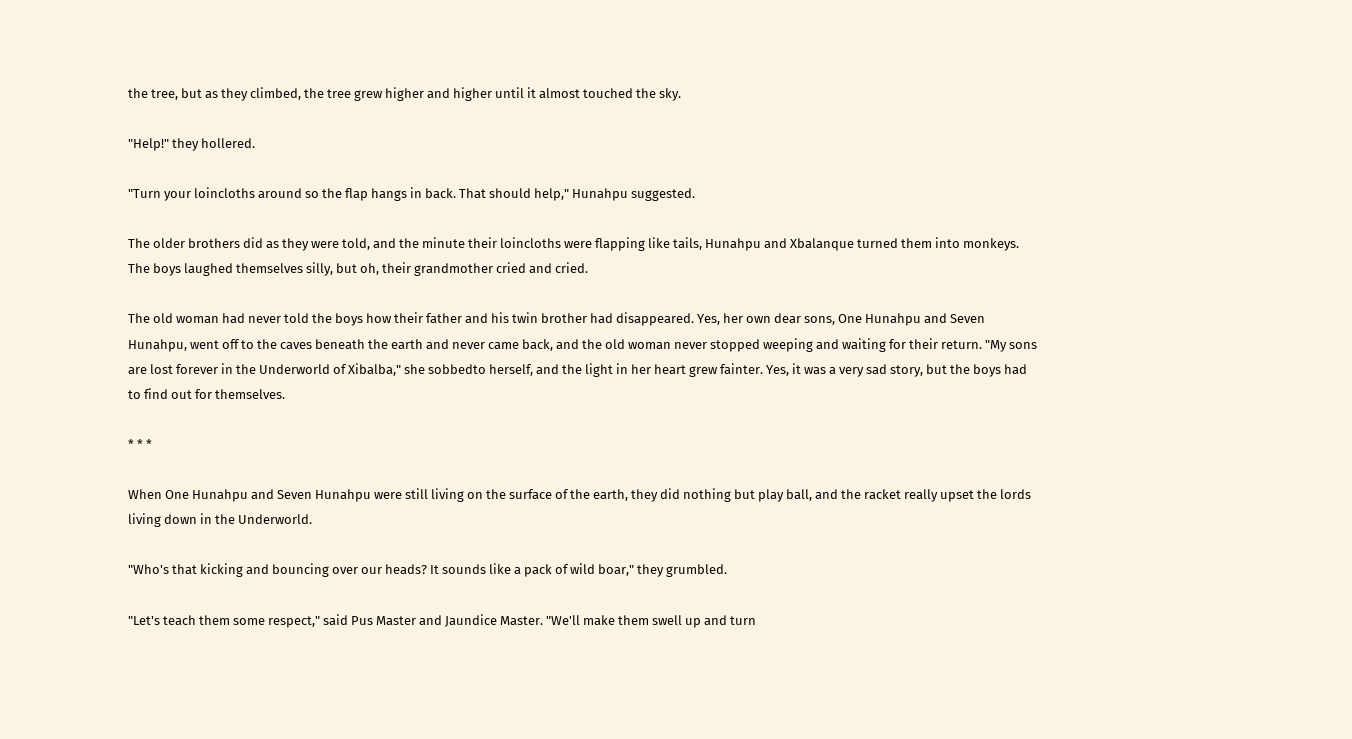the tree, but as they climbed, the tree grew higher and higher until it almost touched the sky.

"Help!" they hollered.

"Turn your loincloths around so the flap hangs in back. That should help," Hunahpu suggested.

The older brothers did as they were told, and the minute their loincloths were flapping like tails, Hunahpu and Xbalanque turned them into monkeys. The boys laughed themselves silly, but oh, their grandmother cried and cried.

The old woman had never told the boys how their father and his twin brother had disappeared. Yes, her own dear sons, One Hunahpu and Seven Hunahpu, went off to the caves beneath the earth and never came back, and the old woman never stopped weeping and waiting for their return. "My sons are lost forever in the Underworld of Xibalba," she sobbedto herself, and the light in her heart grew fainter. Yes, it was a very sad story, but the boys had to find out for themselves.

* * *

When One Hunahpu and Seven Hunahpu were still living on the surface of the earth, they did nothing but play ball, and the racket really upset the lords living down in the Underworld.

"Who's that kicking and bouncing over our heads? It sounds like a pack of wild boar," they grumbled.

"Let's teach them some respect," said Pus Master and Jaundice Master. "We'll make them swell up and turn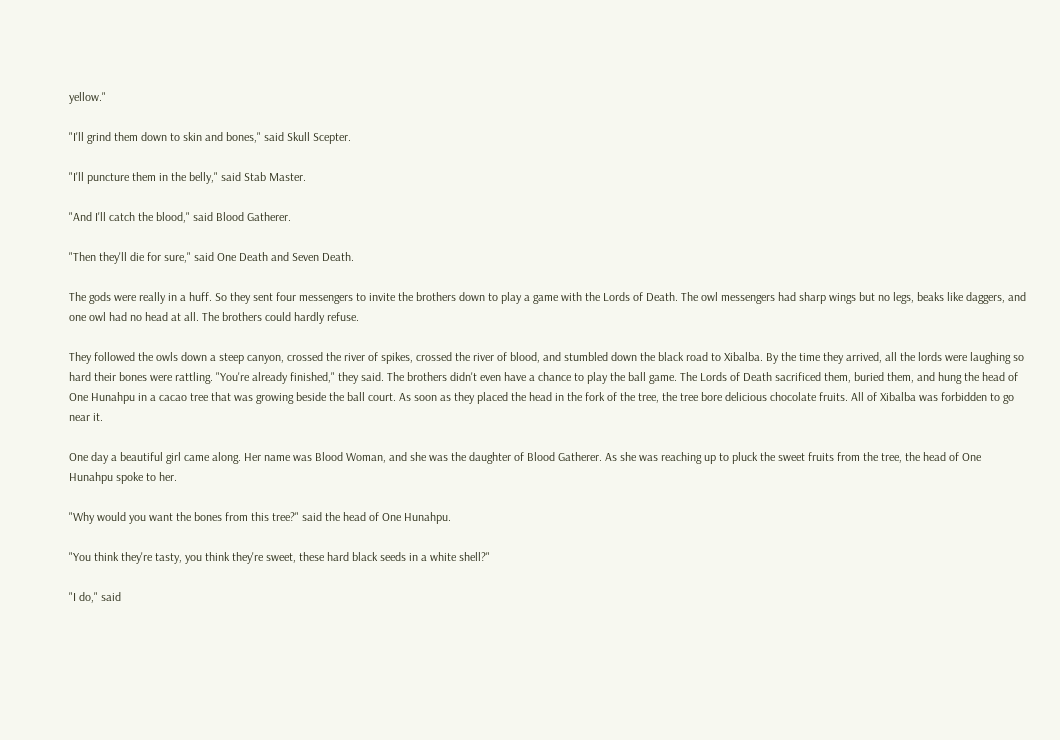yellow."

"I'll grind them down to skin and bones," said Skull Scepter.

"I'll puncture them in the belly," said Stab Master.

"And I'll catch the blood," said Blood Gatherer.

"Then they'll die for sure," said One Death and Seven Death.

The gods were really in a huff. So they sent four messengers to invite the brothers down to play a game with the Lords of Death. The owl messengers had sharp wings but no legs, beaks like daggers, and one owl had no head at all. The brothers could hardly refuse.

They followed the owls down a steep canyon, crossed the river of spikes, crossed the river of blood, and stumbled down the black road to Xibalba. By the time they arrived, all the lords were laughing so hard their bones were rattling. "You're already finished," they said. The brothers didn't even have a chance to play the ball game. The Lords of Death sacrificed them, buried them, and hung the head of One Hunahpu in a cacao tree that was growing beside the ball court. As soon as they placed the head in the fork of the tree, the tree bore delicious chocolate fruits. All of Xibalba was forbidden to go near it.

One day a beautiful girl came along. Her name was Blood Woman, and she was the daughter of Blood Gatherer. As she was reaching up to pluck the sweet fruits from the tree, the head of One Hunahpu spoke to her.

"Why would you want the bones from this tree?" said the head of One Hunahpu.

"You think they're tasty, you think they're sweet, these hard black seeds in a white shell?"

"I do," said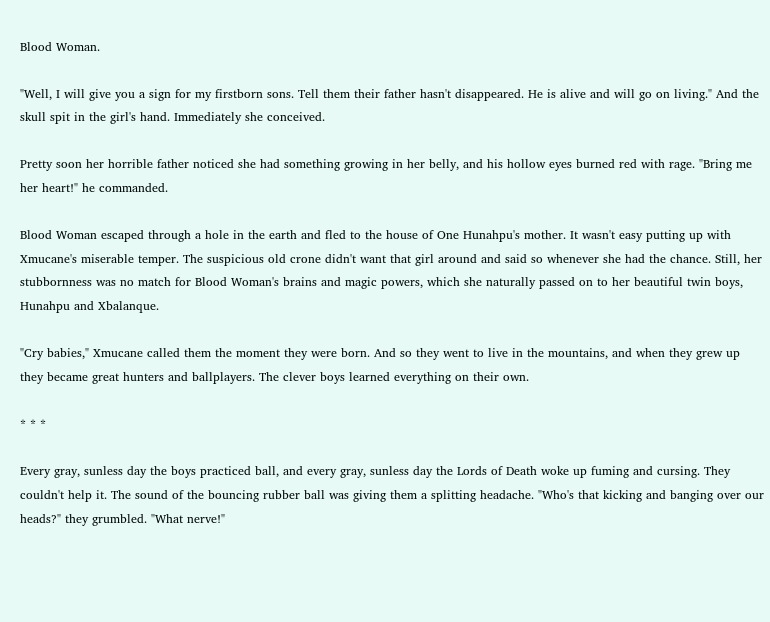Blood Woman.

"Well, I will give you a sign for my firstborn sons. Tell them their father hasn't disappeared. He is alive and will go on living." And the skull spit in the girl's hand. Immediately she conceived.

Pretty soon her horrible father noticed she had something growing in her belly, and his hollow eyes burned red with rage. "Bring me her heart!" he commanded.

Blood Woman escaped through a hole in the earth and fled to the house of One Hunahpu's mother. It wasn't easy putting up with Xmucane's miserable temper. The suspicious old crone didn't want that girl around and said so whenever she had the chance. Still, her stubbornness was no match for Blood Woman's brains and magic powers, which she naturally passed on to her beautiful twin boys, Hunahpu and Xbalanque.

"Cry babies," Xmucane called them the moment they were born. And so they went to live in the mountains, and when they grew up they became great hunters and ballplayers. The clever boys learned everything on their own.

* * *

Every gray, sunless day the boys practiced ball, and every gray, sunless day the Lords of Death woke up fuming and cursing. They couldn't help it. The sound of the bouncing rubber ball was giving them a splitting headache. "Who's that kicking and banging over our heads?" they grumbled. "What nerve!"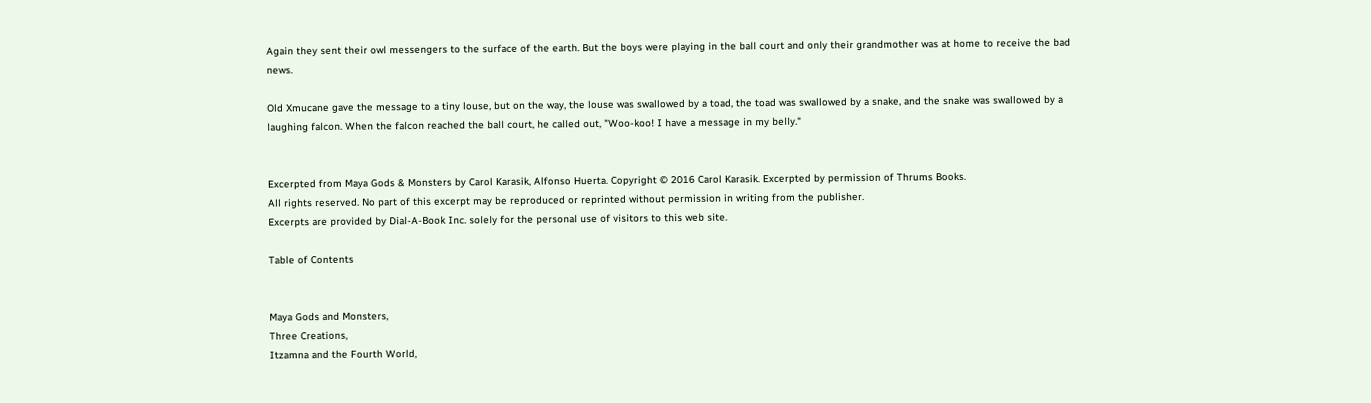Again they sent their owl messengers to the surface of the earth. But the boys were playing in the ball court and only their grandmother was at home to receive the bad news.

Old Xmucane gave the message to a tiny louse, but on the way, the louse was swallowed by a toad, the toad was swallowed by a snake, and the snake was swallowed by a laughing falcon. When the falcon reached the ball court, he called out, "Woo-koo! I have a message in my belly."


Excerpted from Maya Gods & Monsters by Carol Karasik, Alfonso Huerta. Copyright © 2016 Carol Karasik. Excerpted by permission of Thrums Books.
All rights reserved. No part of this excerpt may be reproduced or reprinted without permission in writing from the publisher.
Excerpts are provided by Dial-A-Book Inc. solely for the personal use of visitors to this web site.

Table of Contents


Maya Gods and Monsters,
Three Creations,
Itzamna and the Fourth World,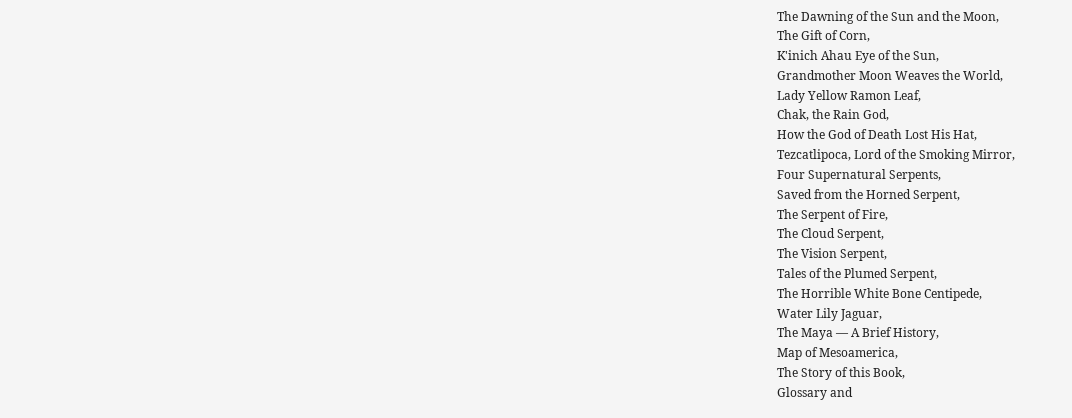The Dawning of the Sun and the Moon,
The Gift of Corn,
K'inich Ahau Eye of the Sun,
Grandmother Moon Weaves the World,
Lady Yellow Ramon Leaf,
Chak, the Rain God,
How the God of Death Lost His Hat,
Tezcatlipoca, Lord of the Smoking Mirror,
Four Supernatural Serpents,
Saved from the Horned Serpent,
The Serpent of Fire,
The Cloud Serpent,
The Vision Serpent,
Tales of the Plumed Serpent,
The Horrible White Bone Centipede,
Water Lily Jaguar,
The Maya — A Brief History,
Map of Mesoamerica,
The Story of this Book,
Glossary and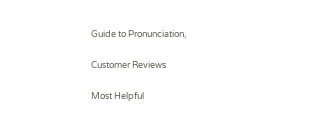Guide to Pronunciation,

Customer Reviews

Most Helpful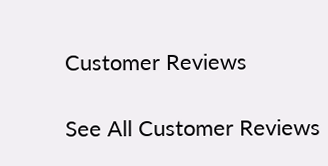Customer Reviews

See All Customer Reviews